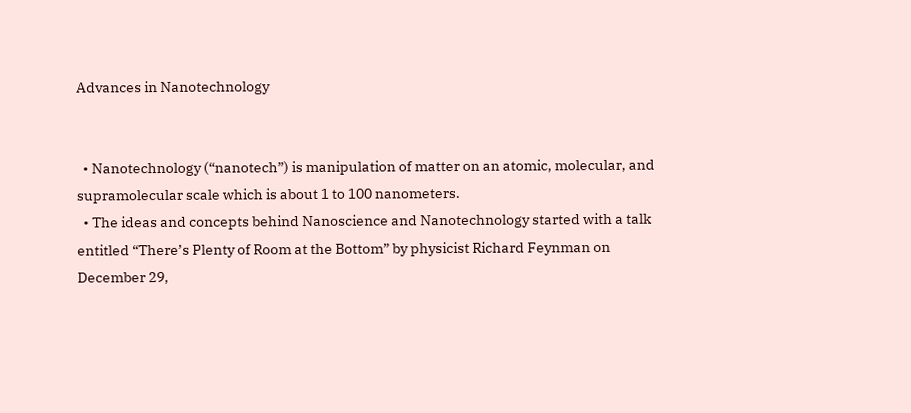Advances in Nanotechnology


  • Nanotechnology (“nanotech”) is manipulation of matter on an atomic, molecular, and supramolecular scale which is about 1 to 100 nanometers.
  • The ideas and concepts behind Nanoscience and Nanotechnology started with a talk entitled “There’s Plenty of Room at the Bottom” by physicist Richard Feynman on December 29,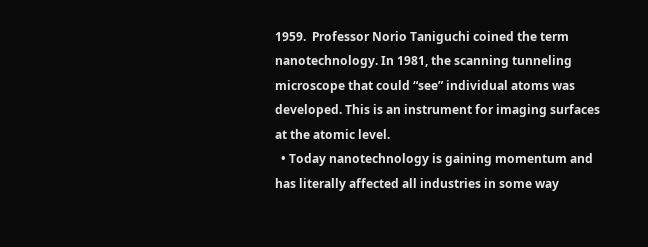1959.  Professor Norio Taniguchi coined the term nanotechnology. In 1981, the scanning tunneling microscope that could “see” individual atoms was developed. This is an instrument for imaging surfaces at the atomic level.
  • Today nanotechnology is gaining momentum and has literally affected all industries in some way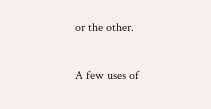or the other.

A few uses of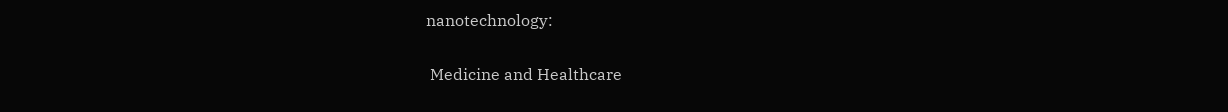nanotechnology:

 Medicine and Healthcare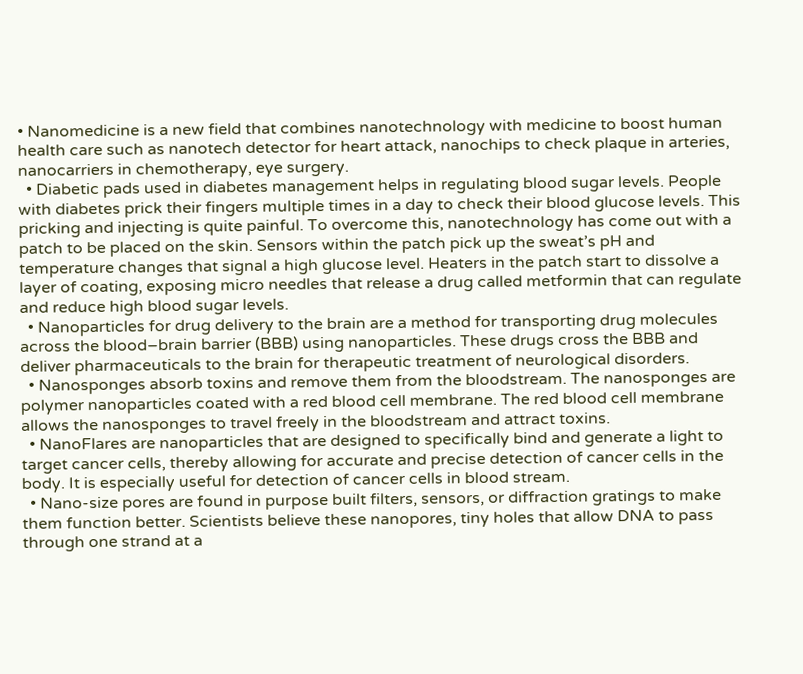• Nanomedicine is a new field that combines nanotechnology with medicine to boost human health care such as nanotech detector for heart attack, nanochips to check plaque in arteries, nanocarriers in chemotherapy, eye surgery.
  • Diabetic pads used in diabetes management helps in regulating blood sugar levels. People with diabetes prick their fingers multiple times in a day to check their blood glucose levels. This pricking and injecting is quite painful. To overcome this, nanotechnology has come out with a patch to be placed on the skin. Sensors within the patch pick up the sweat’s pH and temperature changes that signal a high glucose level. Heaters in the patch start to dissolve a layer of coating, exposing micro needles that release a drug called metformin that can regulate and reduce high blood sugar levels.
  • Nanoparticles for drug delivery to the brain are a method for transporting drug molecules across the blood–brain barrier (BBB) using nanoparticles. These drugs cross the BBB and deliver pharmaceuticals to the brain for therapeutic treatment of neurological disorders.
  • Nanosponges absorb toxins and remove them from the bloodstream. The nanosponges are polymer nanoparticles coated with a red blood cell membrane. The red blood cell membrane allows the nanosponges to travel freely in the bloodstream and attract toxins.
  • NanoFlares are nanoparticles that are designed to specifically bind and generate a light to target cancer cells, thereby allowing for accurate and precise detection of cancer cells in the body. It is especially useful for detection of cancer cells in blood stream.
  • Nano-size pores are found in purpose built filters, sensors, or diffraction gratings to make them function better. Scientists believe these nanopores, tiny holes that allow DNA to pass through one strand at a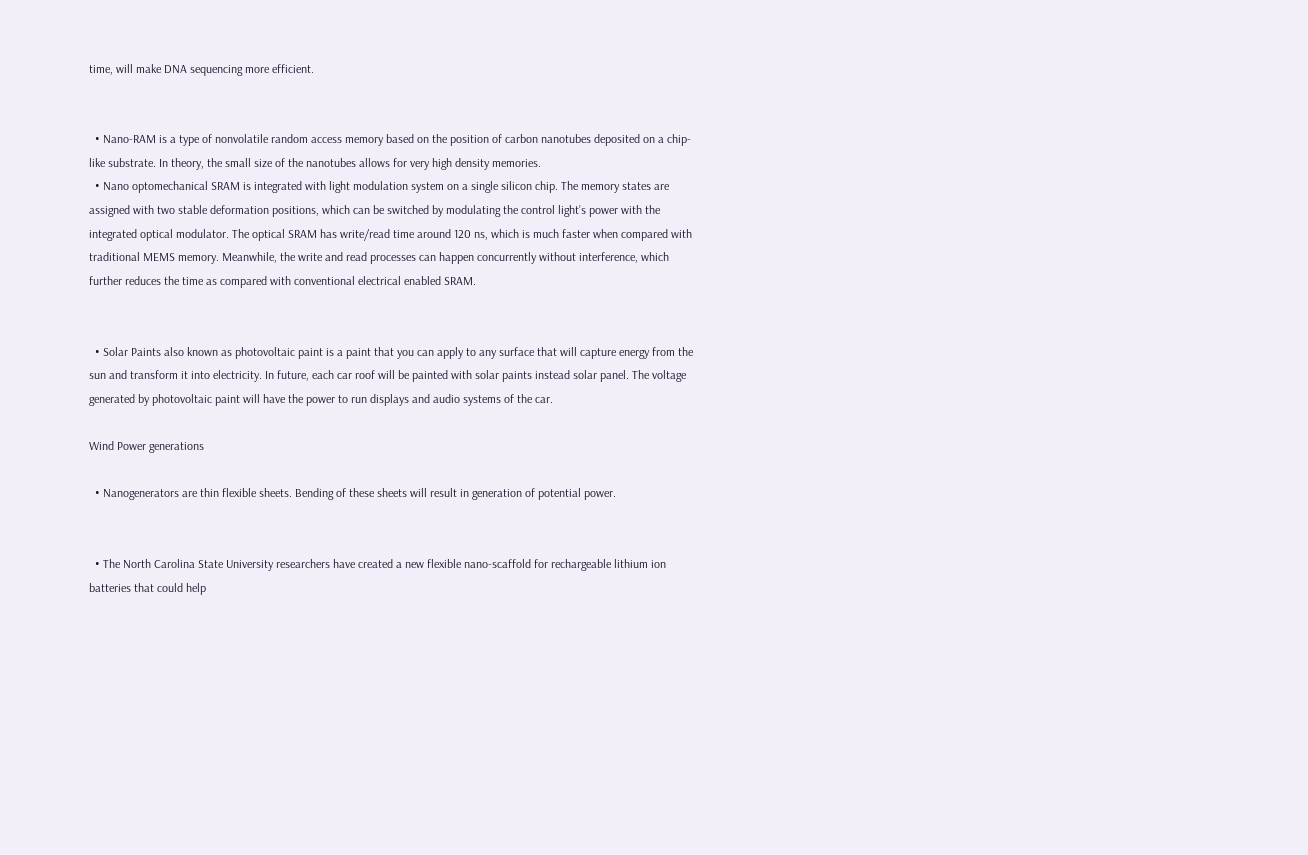time, will make DNA sequencing more efficient.


  • Nano-RAM is a type of nonvolatile random access memory based on the position of carbon nanotubes deposited on a chip-like substrate. In theory, the small size of the nanotubes allows for very high density memories.
  • Nano optomechanical SRAM is integrated with light modulation system on a single silicon chip. The memory states are assigned with two stable deformation positions, which can be switched by modulating the control light’s power with the integrated optical modulator. The optical SRAM has write/read time around 120 ns, which is much faster when compared with traditional MEMS memory. Meanwhile, the write and read processes can happen concurrently without interference, which further reduces the time as compared with conventional electrical enabled SRAM.


  • Solar Paints also known as photovoltaic paint is a paint that you can apply to any surface that will capture energy from the sun and transform it into electricity. In future, each car roof will be painted with solar paints instead solar panel. The voltage generated by photovoltaic paint will have the power to run displays and audio systems of the car.

Wind Power generations

  • Nanogenerators are thin flexible sheets. Bending of these sheets will result in generation of potential power.


  • The North Carolina State University researchers have created a new flexible nano-scaffold for rechargeable lithium ion batteries that could help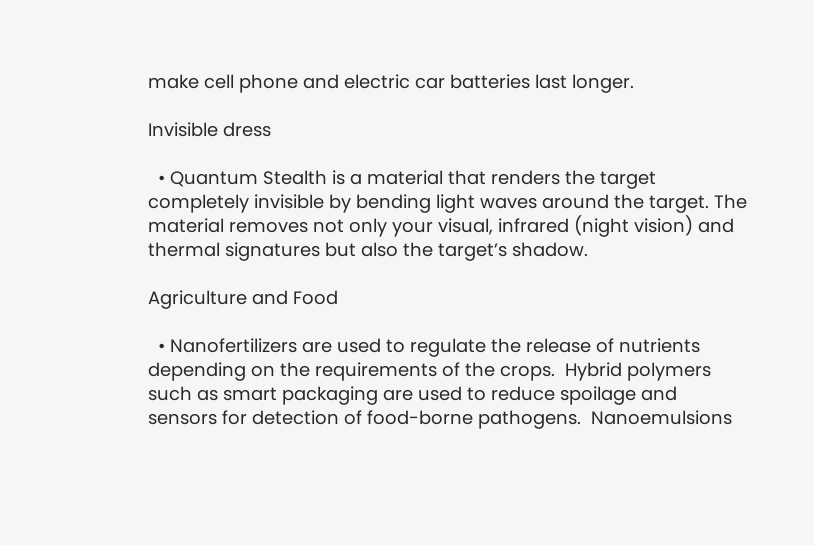make cell phone and electric car batteries last longer.

Invisible dress

  • Quantum Stealth is a material that renders the target completely invisible by bending light waves around the target. The material removes not only your visual, infrared (night vision) and thermal signatures but also the target’s shadow.

Agriculture and Food

  • Nanofertilizers are used to regulate the release of nutrients depending on the requirements of the crops.  Hybrid polymers such as smart packaging are used to reduce spoilage and sensors for detection of food-borne pathogens.  Nanoemulsions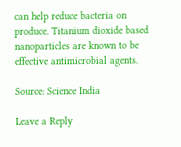can help reduce bacteria on produce. Titanium dioxide based nanoparticles are known to be effective antimicrobial agents.

Source: Science India

Leave a Reply